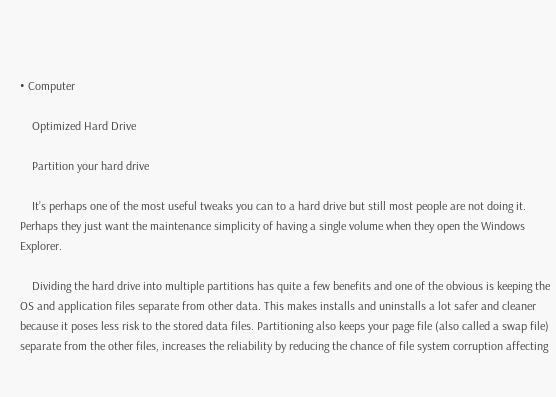• Computer

    Optimized Hard Drive

    Partition your hard drive

    It’s perhaps one of the most useful tweaks you can to a hard drive but still most people are not doing it. Perhaps they just want the maintenance simplicity of having a single volume when they open the Windows Explorer.

    Dividing the hard drive into multiple partitions has quite a few benefits and one of the obvious is keeping the OS and application files separate from other data. This makes installs and uninstalls a lot safer and cleaner because it poses less risk to the stored data files. Partitioning also keeps your page file (also called a swap file) separate from the other files, increases the reliability by reducing the chance of file system corruption affecting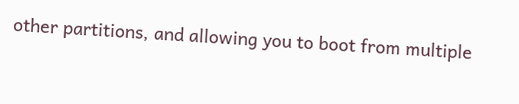other partitions, and allowing you to boot from multiple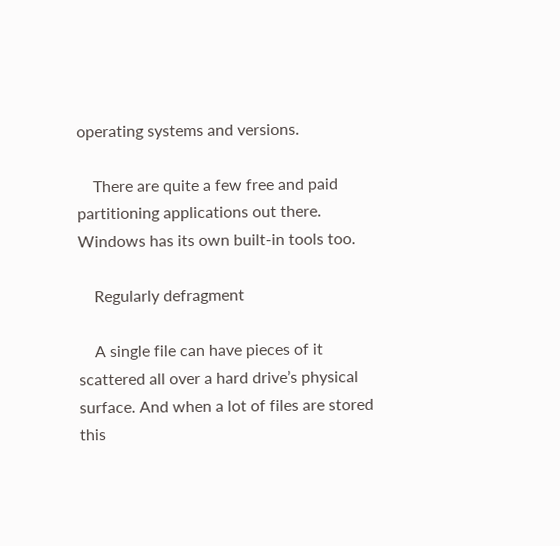operating systems and versions.

    There are quite a few free and paid partitioning applications out there. Windows has its own built-in tools too.

    Regularly defragment

    A single file can have pieces of it scattered all over a hard drive’s physical surface. And when a lot of files are stored this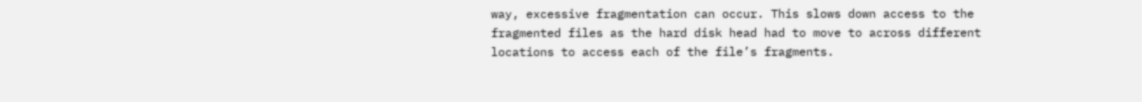way, excessive fragmentation can occur. This slows down access to the fragmented files as the hard disk head had to move to across different locations to access each of the file’s fragments.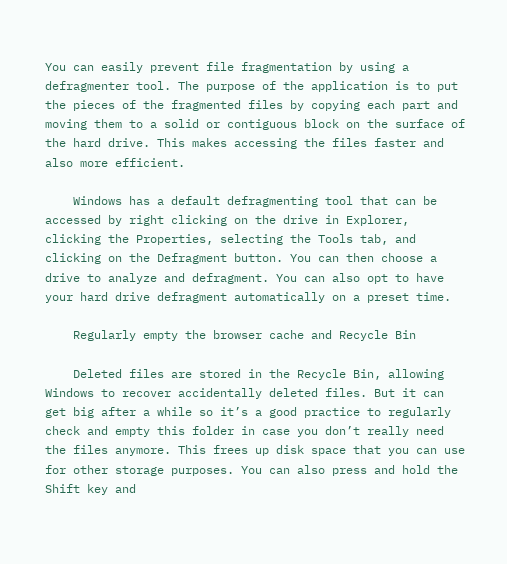You can easily prevent file fragmentation by using a defragmenter tool. The purpose of the application is to put the pieces of the fragmented files by copying each part and moving them to a solid or contiguous block on the surface of the hard drive. This makes accessing the files faster and also more efficient.

    Windows has a default defragmenting tool that can be accessed by right clicking on the drive in Explorer, clicking the Properties, selecting the Tools tab, and clicking on the Defragment button. You can then choose a drive to analyze and defragment. You can also opt to have your hard drive defragment automatically on a preset time.

    Regularly empty the browser cache and Recycle Bin

    Deleted files are stored in the Recycle Bin, allowing Windows to recover accidentally deleted files. But it can get big after a while so it’s a good practice to regularly check and empty this folder in case you don’t really need the files anymore. This frees up disk space that you can use for other storage purposes. You can also press and hold the Shift key and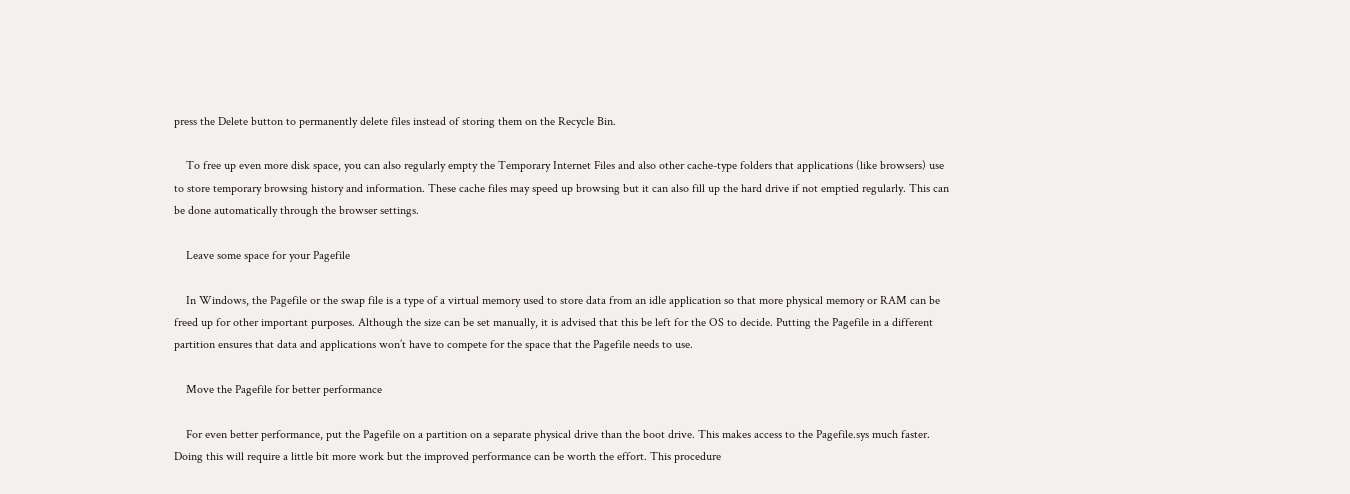press the Delete button to permanently delete files instead of storing them on the Recycle Bin.

    To free up even more disk space, you can also regularly empty the Temporary Internet Files and also other cache-type folders that applications (like browsers) use to store temporary browsing history and information. These cache files may speed up browsing but it can also fill up the hard drive if not emptied regularly. This can be done automatically through the browser settings.

    Leave some space for your Pagefile

    In Windows, the Pagefile or the swap file is a type of a virtual memory used to store data from an idle application so that more physical memory or RAM can be freed up for other important purposes. Although the size can be set manually, it is advised that this be left for the OS to decide. Putting the Pagefile in a different partition ensures that data and applications won’t have to compete for the space that the Pagefile needs to use.

    Move the Pagefile for better performance

    For even better performance, put the Pagefile on a partition on a separate physical drive than the boot drive. This makes access to the Pagefile.sys much faster. Doing this will require a little bit more work but the improved performance can be worth the effort. This procedure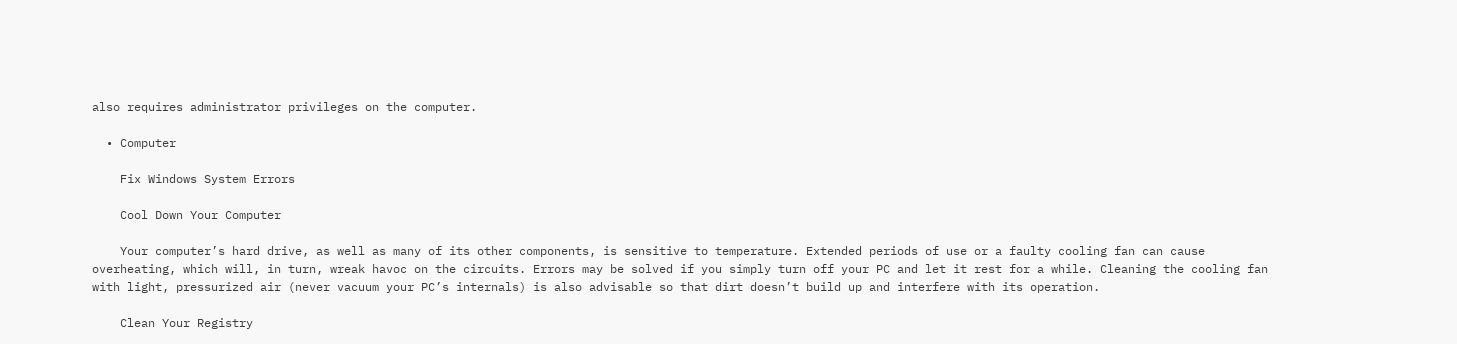also requires administrator privileges on the computer.

  • Computer

    Fix Windows System Errors

    Cool Down Your Computer

    Your computer’s hard drive, as well as many of its other components, is sensitive to temperature. Extended periods of use or a faulty cooling fan can cause overheating, which will, in turn, wreak havoc on the circuits. Errors may be solved if you simply turn off your PC and let it rest for a while. Cleaning the cooling fan with light, pressurized air (never vacuum your PC’s internals) is also advisable so that dirt doesn’t build up and interfere with its operation.

    Clean Your Registry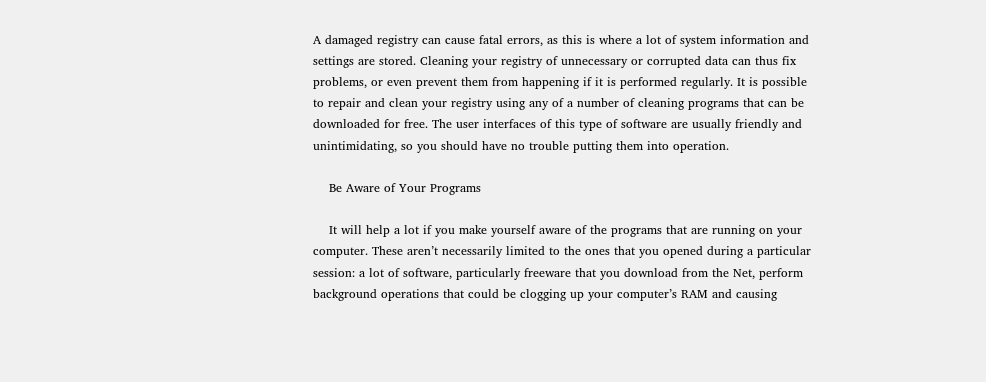A damaged registry can cause fatal errors, as this is where a lot of system information and settings are stored. Cleaning your registry of unnecessary or corrupted data can thus fix problems, or even prevent them from happening if it is performed regularly. It is possible to repair and clean your registry using any of a number of cleaning programs that can be downloaded for free. The user interfaces of this type of software are usually friendly and unintimidating, so you should have no trouble putting them into operation.

    Be Aware of Your Programs

    It will help a lot if you make yourself aware of the programs that are running on your computer. These aren’t necessarily limited to the ones that you opened during a particular session: a lot of software, particularly freeware that you download from the Net, perform background operations that could be clogging up your computer’s RAM and causing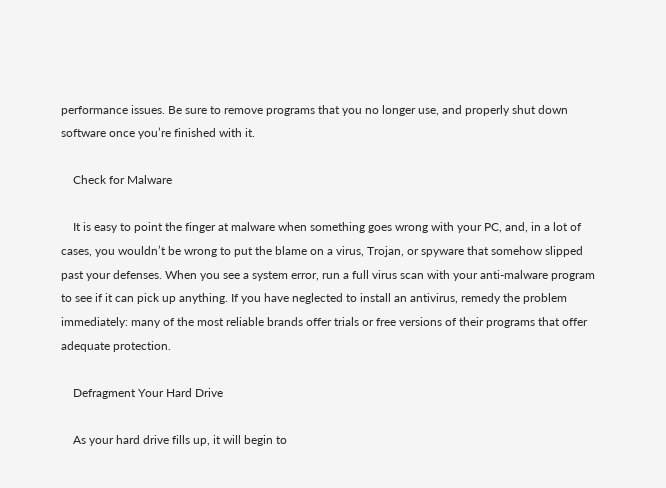performance issues. Be sure to remove programs that you no longer use, and properly shut down software once you’re finished with it.

    Check for Malware

    It is easy to point the finger at malware when something goes wrong with your PC, and, in a lot of cases, you wouldn’t be wrong to put the blame on a virus, Trojan, or spyware that somehow slipped past your defenses. When you see a system error, run a full virus scan with your anti-malware program to see if it can pick up anything. If you have neglected to install an antivirus, remedy the problem immediately: many of the most reliable brands offer trials or free versions of their programs that offer adequate protection.

    Defragment Your Hard Drive

    As your hard drive fills up, it will begin to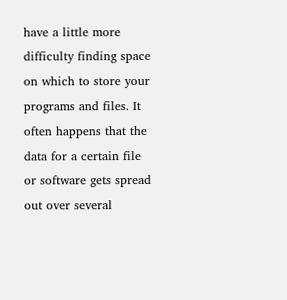have a little more difficulty finding space on which to store your programs and files. It often happens that the data for a certain file or software gets spread out over several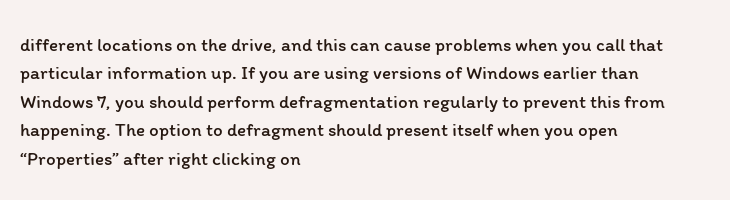different locations on the drive, and this can cause problems when you call that particular information up. If you are using versions of Windows earlier than Windows 7, you should perform defragmentation regularly to prevent this from happening. The option to defragment should present itself when you open “Properties” after right clicking on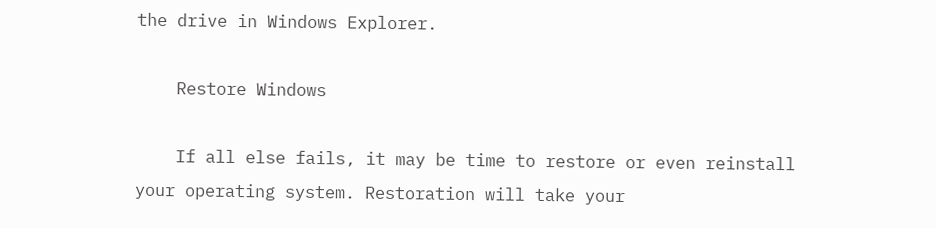the drive in Windows Explorer.

    Restore Windows

    If all else fails, it may be time to restore or even reinstall your operating system. Restoration will take your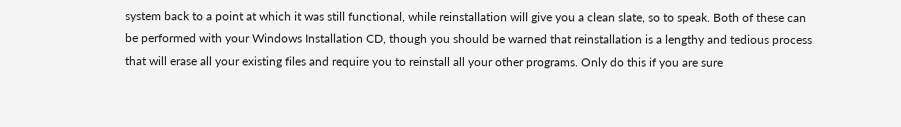system back to a point at which it was still functional, while reinstallation will give you a clean slate, so to speak. Both of these can be performed with your Windows Installation CD, though you should be warned that reinstallation is a lengthy and tedious process that will erase all your existing files and require you to reinstall all your other programs. Only do this if you are sure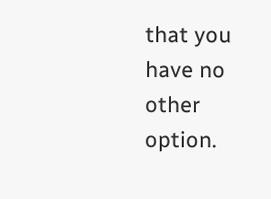that you have no other option.